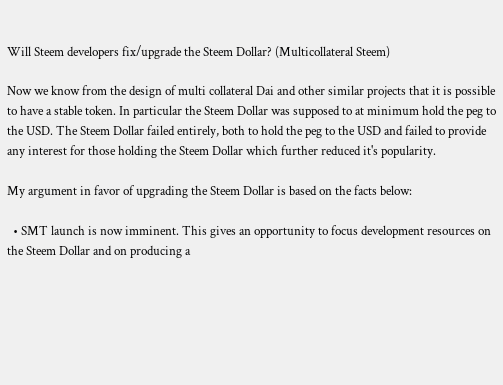Will Steem developers fix/upgrade the Steem Dollar? (Multicollateral Steem)

Now we know from the design of multi collateral Dai and other similar projects that it is possible to have a stable token. In particular the Steem Dollar was supposed to at minimum hold the peg to the USD. The Steem Dollar failed entirely, both to hold the peg to the USD and failed to provide any interest for those holding the Steem Dollar which further reduced it's popularity.

My argument in favor of upgrading the Steem Dollar is based on the facts below:

  • SMT launch is now imminent. This gives an opportunity to focus development resources on the Steem Dollar and on producing a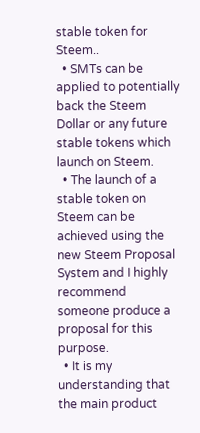stable token for Steem..
  • SMTs can be applied to potentially back the Steem Dollar or any future stable tokens which launch on Steem.
  • The launch of a stable token on Steem can be achieved using the new Steem Proposal System and I highly recommend someone produce a proposal for this purpose.
  • It is my understanding that the main product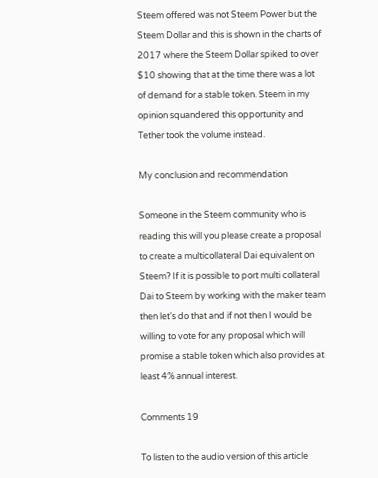Steem offered was not Steem Power but the Steem Dollar and this is shown in the charts of 2017 where the Steem Dollar spiked to over $10 showing that at the time there was a lot of demand for a stable token. Steem in my opinion squandered this opportunity and Tether took the volume instead.

My conclusion and recommendation

Someone in the Steem community who is reading this will you please create a proposal to create a multicollateral Dai equivalent on Steem? If it is possible to port multi collateral Dai to Steem by working with the maker team then let's do that and if not then I would be willing to vote for any proposal which will promise a stable token which also provides at least 4% annual interest.

Comments 19

To listen to the audio version of this article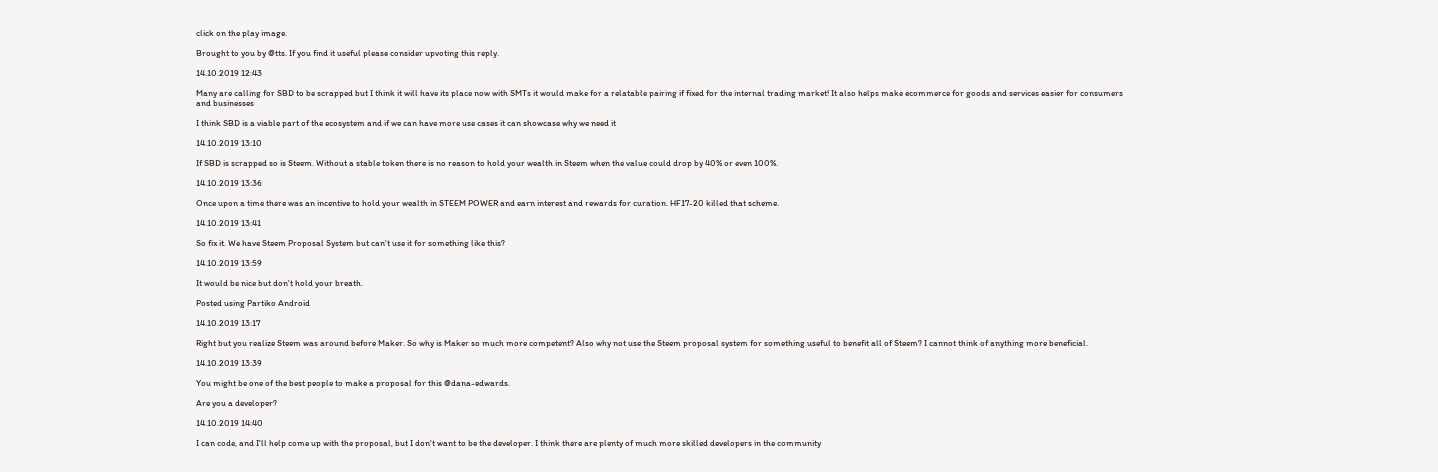click on the play image.

Brought to you by @tts. If you find it useful please consider upvoting this reply.

14.10.2019 12:43

Many are calling for SBD to be scrapped but I think it will have its place now with SMTs it would make for a relatable pairing if fixed for the internal trading market! It also helps make ecommerce for goods and services easier for consumers and businesses

I think SBD is a viable part of the ecosystem and if we can have more use cases it can showcase why we need it

14.10.2019 13:10

If SBD is scrapped so is Steem. Without a stable token there is no reason to hold your wealth in Steem when the value could drop by 40% or even 100%.

14.10.2019 13:36

Once upon a time there was an incentive to hold your wealth in STEEM POWER and earn interest and rewards for curation. HF17-20 killed that scheme.

14.10.2019 13:41

So fix it. We have Steem Proposal System but can't use it for something like this?

14.10.2019 13:59

It would be nice but don't hold your breath.

Posted using Partiko Android

14.10.2019 13:17

Right but you realize Steem was around before Maker. So why is Maker so much more competent? Also why not use the Steem proposal system for something useful to benefit all of Steem? I cannot think of anything more beneficial.

14.10.2019 13:39

You might be one of the best people to make a proposal for this @dana-edwards.

Are you a developer?

14.10.2019 14:40

I can code, and I'll help come up with the proposal, but I don't want to be the developer. I think there are plenty of much more skilled developers in the community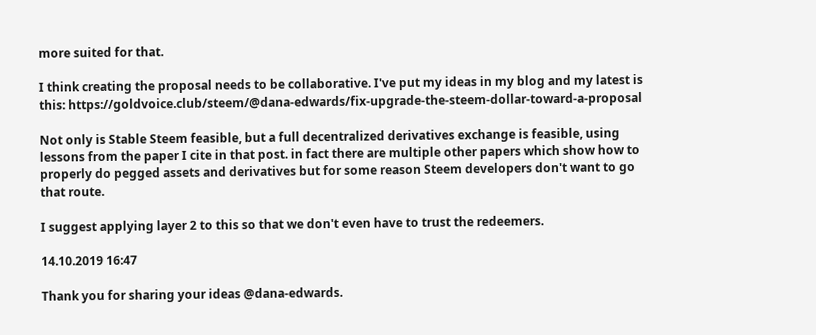more suited for that.

I think creating the proposal needs to be collaborative. I've put my ideas in my blog and my latest is this: https://goldvoice.club/steem/@dana-edwards/fix-upgrade-the-steem-dollar-toward-a-proposal

Not only is Stable Steem feasible, but a full decentralized derivatives exchange is feasible, using lessons from the paper I cite in that post. in fact there are multiple other papers which show how to properly do pegged assets and derivatives but for some reason Steem developers don't want to go that route.

I suggest applying layer 2 to this so that we don't even have to trust the redeemers.

14.10.2019 16:47

Thank you for sharing your ideas @dana-edwards.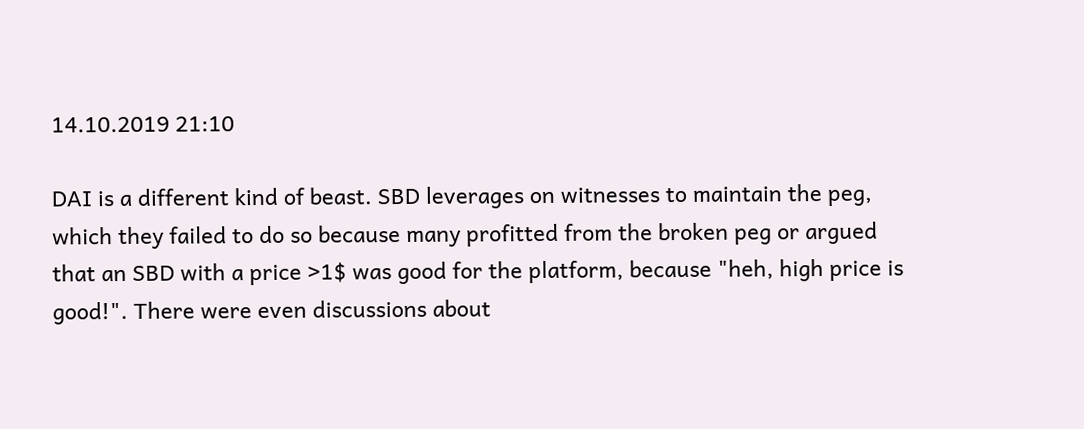14.10.2019 21:10

DAI is a different kind of beast. SBD leverages on witnesses to maintain the peg, which they failed to do so because many profitted from the broken peg or argued that an SBD with a price >1$ was good for the platform, because "heh, high price is good!". There were even discussions about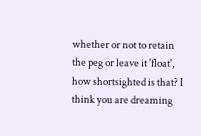whether or not to retain the peg or leave it 'float', how shortsighted is that? I think you are dreaming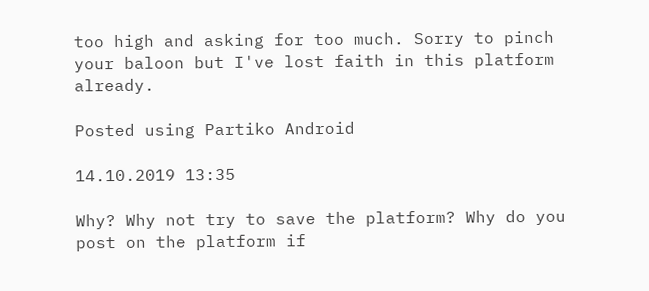too high and asking for too much. Sorry to pinch your baloon but I've lost faith in this platform already.

Posted using Partiko Android

14.10.2019 13:35

Why? Why not try to save the platform? Why do you post on the platform if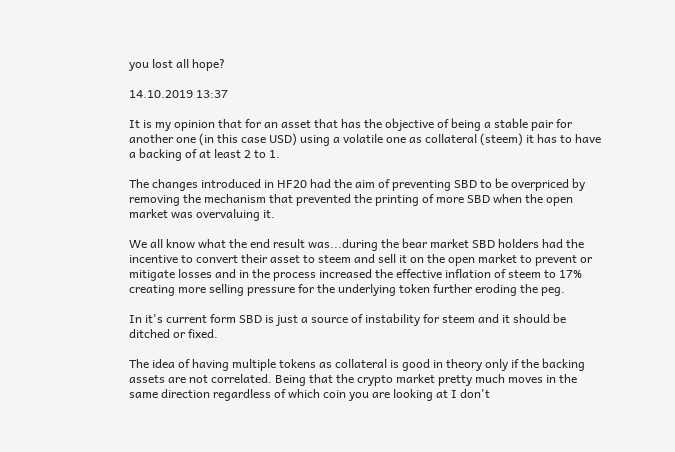you lost all hope?

14.10.2019 13:37

It is my opinion that for an asset that has the objective of being a stable pair for another one (in this case USD) using a volatile one as collateral (steem) it has to have a backing of at least 2 to 1.

The changes introduced in HF20 had the aim of preventing SBD to be overpriced by removing the mechanism that prevented the printing of more SBD when the open market was overvaluing it.

We all know what the end result was...during the bear market SBD holders had the incentive to convert their asset to steem and sell it on the open market to prevent or mitigate losses and in the process increased the effective inflation of steem to 17% creating more selling pressure for the underlying token further eroding the peg.

In it's current form SBD is just a source of instability for steem and it should be ditched or fixed.

The idea of having multiple tokens as collateral is good in theory only if the backing assets are not correlated. Being that the crypto market pretty much moves in the same direction regardless of which coin you are looking at I don't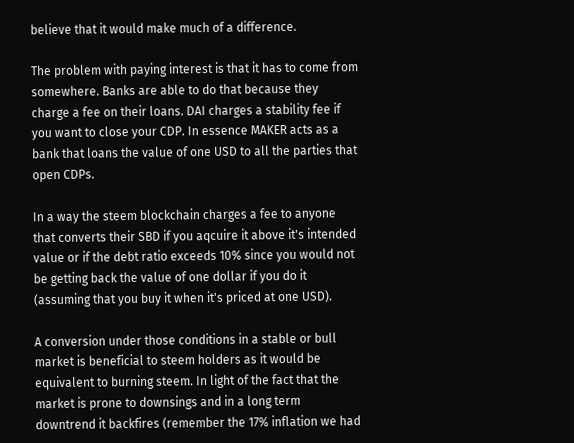believe that it would make much of a difference.

The problem with paying interest is that it has to come from somewhere. Banks are able to do that because they charge a fee on their loans. DAI charges a stability fee if you want to close your CDP. In essence MAKER acts as a bank that loans the value of one USD to all the parties that open CDPs.

In a way the steem blockchain charges a fee to anyone that converts their SBD if you aqcuire it above it's intended value or if the debt ratio exceeds 10% since you would not be getting back the value of one dollar if you do it (assuming that you buy it when it's priced at one USD).

A conversion under those conditions in a stable or bull market is beneficial to steem holders as it would be equivalent to burning steem. In light of the fact that the market is prone to downsings and in a long term downtrend it backfires (remember the 17% inflation we had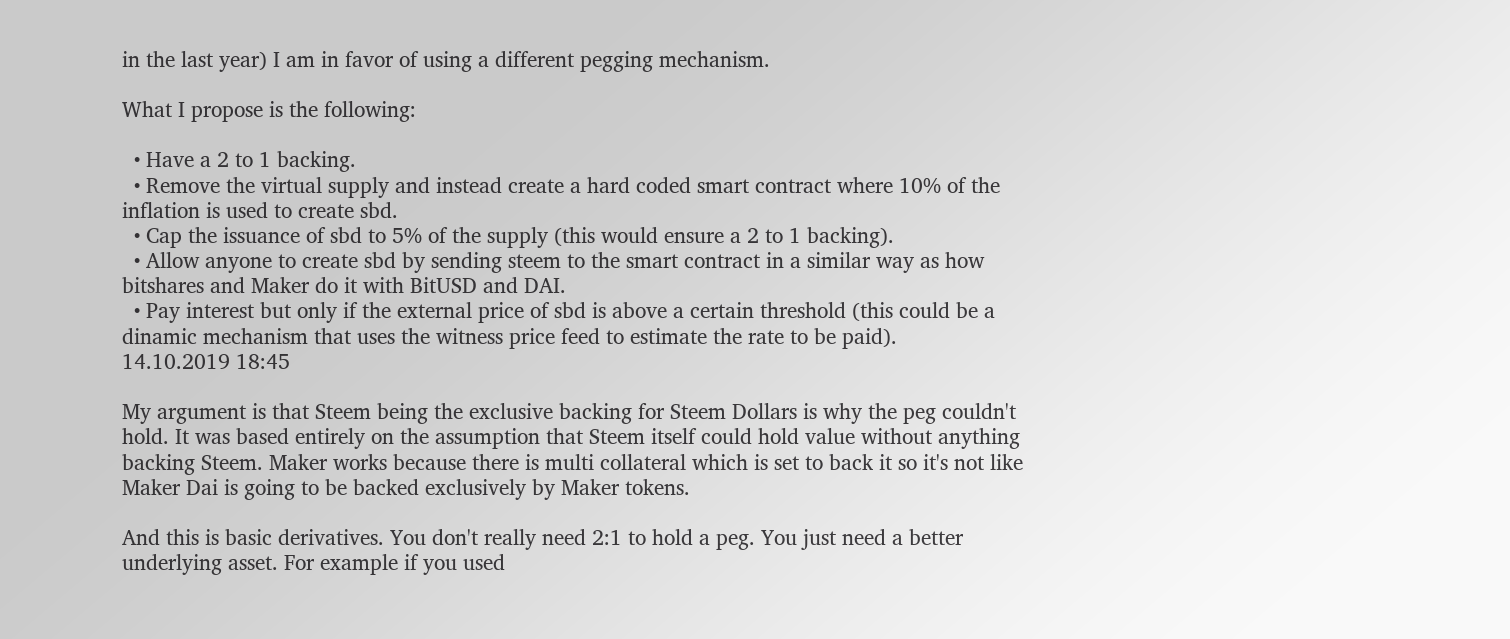in the last year) I am in favor of using a different pegging mechanism.

What I propose is the following:

  • Have a 2 to 1 backing.
  • Remove the virtual supply and instead create a hard coded smart contract where 10% of the inflation is used to create sbd.
  • Cap the issuance of sbd to 5% of the supply (this would ensure a 2 to 1 backing).
  • Allow anyone to create sbd by sending steem to the smart contract in a similar way as how bitshares and Maker do it with BitUSD and DAI.
  • Pay interest but only if the external price of sbd is above a certain threshold (this could be a dinamic mechanism that uses the witness price feed to estimate the rate to be paid).
14.10.2019 18:45

My argument is that Steem being the exclusive backing for Steem Dollars is why the peg couldn't hold. It was based entirely on the assumption that Steem itself could hold value without anything backing Steem. Maker works because there is multi collateral which is set to back it so it's not like Maker Dai is going to be backed exclusively by Maker tokens.

And this is basic derivatives. You don't really need 2:1 to hold a peg. You just need a better underlying asset. For example if you used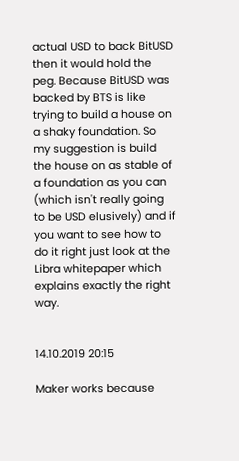actual USD to back BitUSD then it would hold the peg. Because BitUSD was backed by BTS is like trying to build a house on a shaky foundation. So my suggestion is build the house on as stable of a foundation as you can (which isn't really going to be USD elusively) and if you want to see how to do it right just look at the Libra whitepaper which explains exactly the right way.


14.10.2019 20:15

Maker works because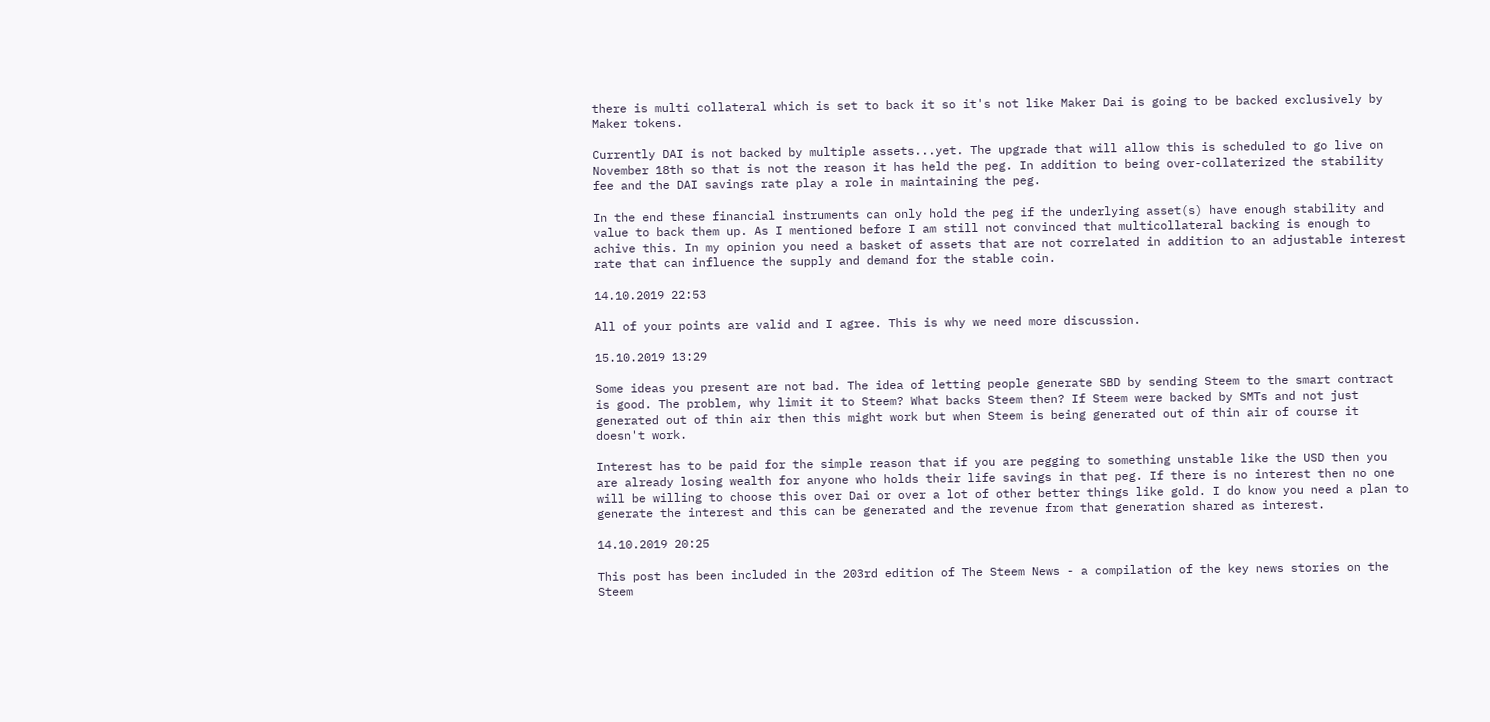there is multi collateral which is set to back it so it's not like Maker Dai is going to be backed exclusively by Maker tokens.

Currently DAI is not backed by multiple assets...yet. The upgrade that will allow this is scheduled to go live on November 18th so that is not the reason it has held the peg. In addition to being over-collaterized the stability fee and the DAI savings rate play a role in maintaining the peg.

In the end these financial instruments can only hold the peg if the underlying asset(s) have enough stability and value to back them up. As I mentioned before I am still not convinced that multicollateral backing is enough to achive this. In my opinion you need a basket of assets that are not correlated in addition to an adjustable interest rate that can influence the supply and demand for the stable coin.

14.10.2019 22:53

All of your points are valid and I agree. This is why we need more discussion.

15.10.2019 13:29

Some ideas you present are not bad. The idea of letting people generate SBD by sending Steem to the smart contract is good. The problem, why limit it to Steem? What backs Steem then? If Steem were backed by SMTs and not just generated out of thin air then this might work but when Steem is being generated out of thin air of course it doesn't work.

Interest has to be paid for the simple reason that if you are pegging to something unstable like the USD then you are already losing wealth for anyone who holds their life savings in that peg. If there is no interest then no one will be willing to choose this over Dai or over a lot of other better things like gold. I do know you need a plan to generate the interest and this can be generated and the revenue from that generation shared as interest.

14.10.2019 20:25

This post has been included in the 203rd edition of The Steem News - a compilation of the key news stories on the Steem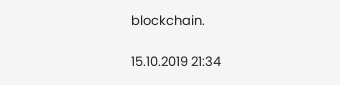blockchain.

15.10.2019 21:34